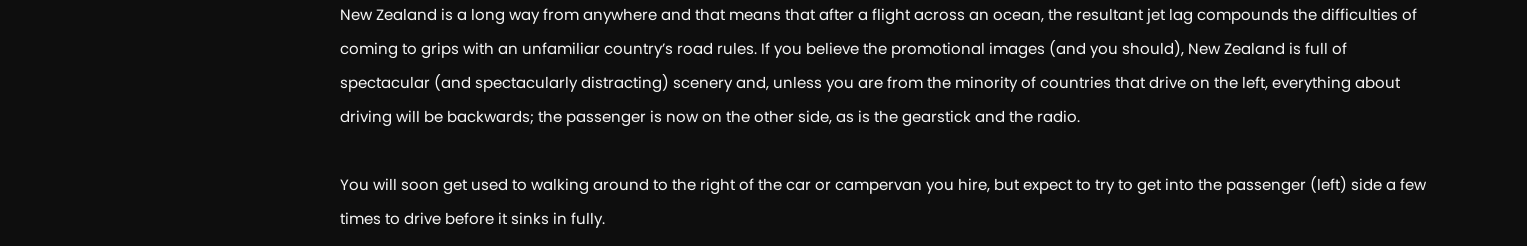New Zealand is a long way from anywhere and that means that after a flight across an ocean, the resultant jet lag compounds the difficulties of coming to grips with an unfamiliar country’s road rules. If you believe the promotional images (and you should), New Zealand is full of spectacular (and spectacularly distracting) scenery and, unless you are from the minority of countries that drive on the left, everything about driving will be backwards; the passenger is now on the other side, as is the gearstick and the radio.

You will soon get used to walking around to the right of the car or campervan you hire, but expect to try to get into the passenger (left) side a few times to drive before it sinks in fully.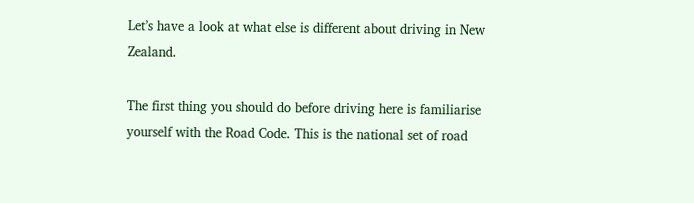Let’s have a look at what else is different about driving in New Zealand.

The first thing you should do before driving here is familiarise yourself with the Road Code. This is the national set of road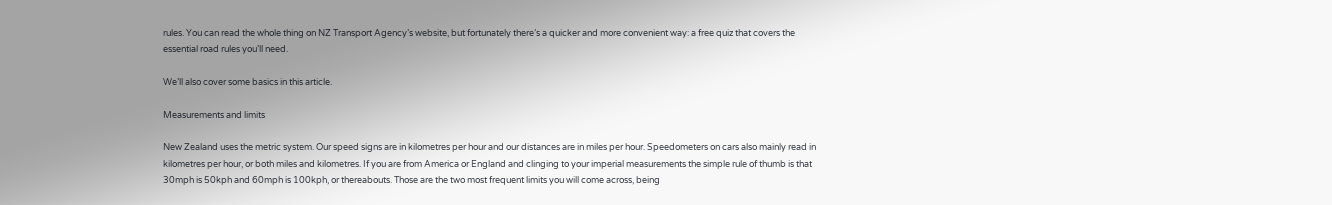rules. You can read the whole thing on NZ Transport Agency’s website, but fortunately there’s a quicker and more convenient way: a free quiz that covers the essential road rules you’ll need.

We’ll also cover some basics in this article.

Measurements and limits

New Zealand uses the metric system. Our speed signs are in kilometres per hour and our distances are in miles per hour. Speedometers on cars also mainly read in kilometres per hour, or both miles and kilometres. If you are from America or England and clinging to your imperial measurements the simple rule of thumb is that 30mph is 50kph and 60mph is 100kph, or thereabouts. Those are the two most frequent limits you will come across, being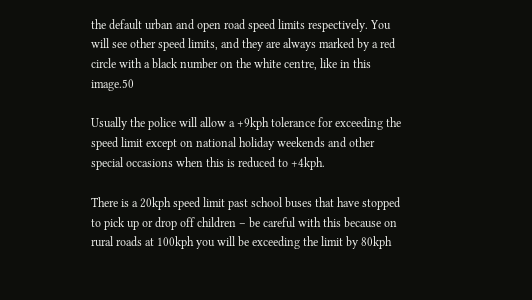the default urban and open road speed limits respectively. You will see other speed limits, and they are always marked by a red circle with a black number on the white centre, like in this image.50

Usually the police will allow a +9kph tolerance for exceeding the speed limit except on national holiday weekends and other special occasions when this is reduced to +4kph.

There is a 20kph speed limit past school buses that have stopped to pick up or drop off children – be careful with this because on rural roads at 100kph you will be exceeding the limit by 80kph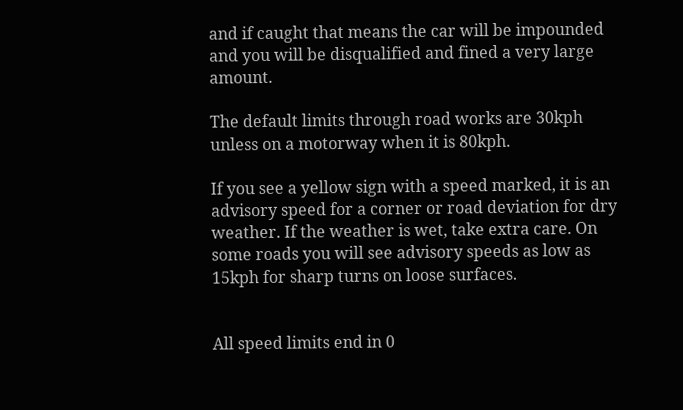and if caught that means the car will be impounded and you will be disqualified and fined a very large amount.

The default limits through road works are 30kph unless on a motorway when it is 80kph.

If you see a yellow sign with a speed marked, it is an advisory speed for a corner or road deviation for dry weather. If the weather is wet, take extra care. On some roads you will see advisory speeds as low as 15kph for sharp turns on loose surfaces.


All speed limits end in 0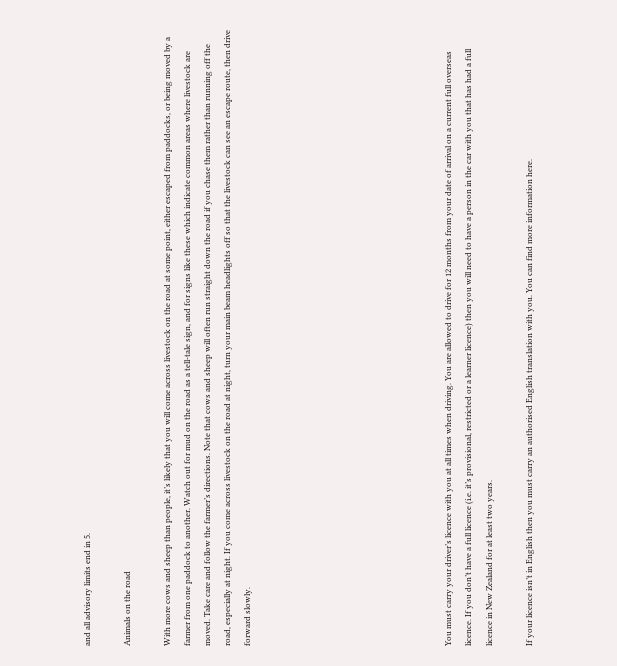and all advisory limits end in 5.

Animals on the road

With more cows and sheep than people, it’s likely that you will come across livestock on the road at some point, either escaped from paddocks, or being moved by a farmer from one paddock to another. Watch out for mud on the road as a tell-tale sign, and for signs like these which indicate common areas where livestock are moved. Take care and follow the farmer’s directions. Note that cows and sheep will often run straight down the road if you chase them rather than running off the road, especially at night. If you come across livestock on the road at night, turn your main beam headlights off so that the livestock can see an escape route, then drive forward slowly.









You must carry your driver’s licence with you at all times when driving. You are allowed to drive for 12 months from your date of arrival on a current full overseas licence. If you don’t have a full licence (i.e. it’s provisional, restricted or a learner licence) then you will need to have a person in the car with you that has had a full licence in New Zealand for at least two years.

If your licence isn’t in English then you must carry an authorised English translation with you. You can find more information here.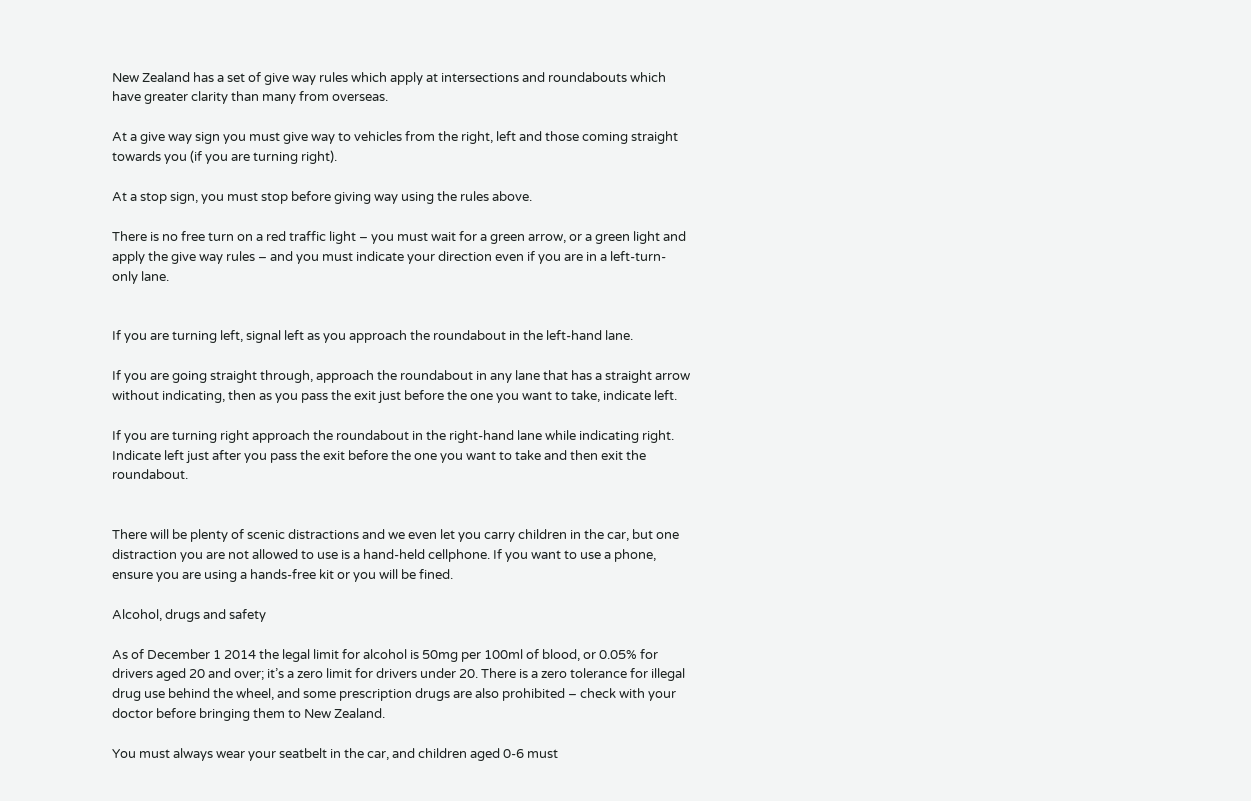New Zealand has a set of give way rules which apply at intersections and roundabouts which have greater clarity than many from overseas.

At a give way sign you must give way to vehicles from the right, left and those coming straight towards you (if you are turning right).

At a stop sign, you must stop before giving way using the rules above.

There is no free turn on a red traffic light – you must wait for a green arrow, or a green light and apply the give way rules – and you must indicate your direction even if you are in a left-turn-only lane.


If you are turning left, signal left as you approach the roundabout in the left-hand lane.

If you are going straight through, approach the roundabout in any lane that has a straight arrow without indicating, then as you pass the exit just before the one you want to take, indicate left.

If you are turning right approach the roundabout in the right-hand lane while indicating right. Indicate left just after you pass the exit before the one you want to take and then exit the roundabout.


There will be plenty of scenic distractions and we even let you carry children in the car, but one distraction you are not allowed to use is a hand-held cellphone. If you want to use a phone, ensure you are using a hands-free kit or you will be fined.

Alcohol, drugs and safety

As of December 1 2014 the legal limit for alcohol is 50mg per 100ml of blood, or 0.05% for drivers aged 20 and over; it’s a zero limit for drivers under 20. There is a zero tolerance for illegal drug use behind the wheel, and some prescription drugs are also prohibited – check with your doctor before bringing them to New Zealand.

You must always wear your seatbelt in the car, and children aged 0-6 must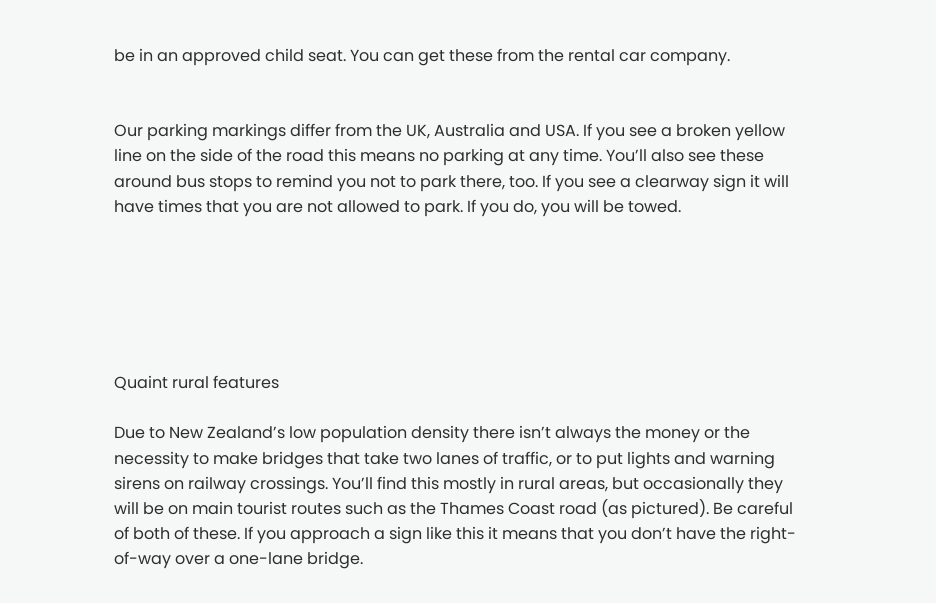be in an approved child seat. You can get these from the rental car company.


Our parking markings differ from the UK, Australia and USA. If you see a broken yellow line on the side of the road this means no parking at any time. You’ll also see these around bus stops to remind you not to park there, too. If you see a clearway sign it will have times that you are not allowed to park. If you do, you will be towed.






Quaint rural features

Due to New Zealand’s low population density there isn’t always the money or the necessity to make bridges that take two lanes of traffic, or to put lights and warning sirens on railway crossings. You’ll find this mostly in rural areas, but occasionally they will be on main tourist routes such as the Thames Coast road (as pictured). Be careful of both of these. If you approach a sign like this it means that you don’t have the right-of-way over a one-lane bridge.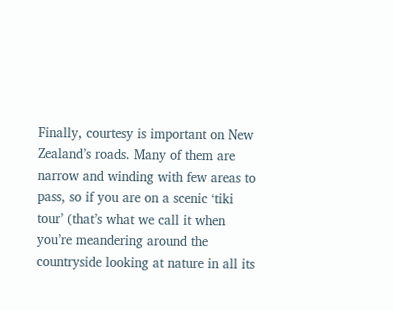Finally, courtesy is important on New Zealand’s roads. Many of them are narrow and winding with few areas to pass, so if you are on a scenic ‘tiki tour’ (that’s what we call it when you’re meandering around the countryside looking at nature in all its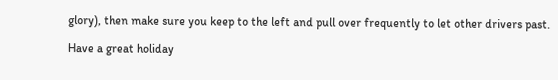glory), then make sure you keep to the left and pull over frequently to let other drivers past.

Have a great holiday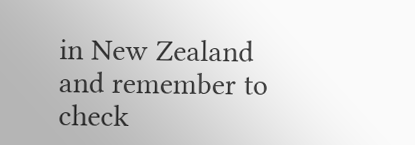in New Zealand and remember to check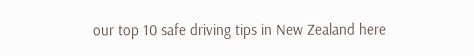our top 10 safe driving tips in New Zealand here